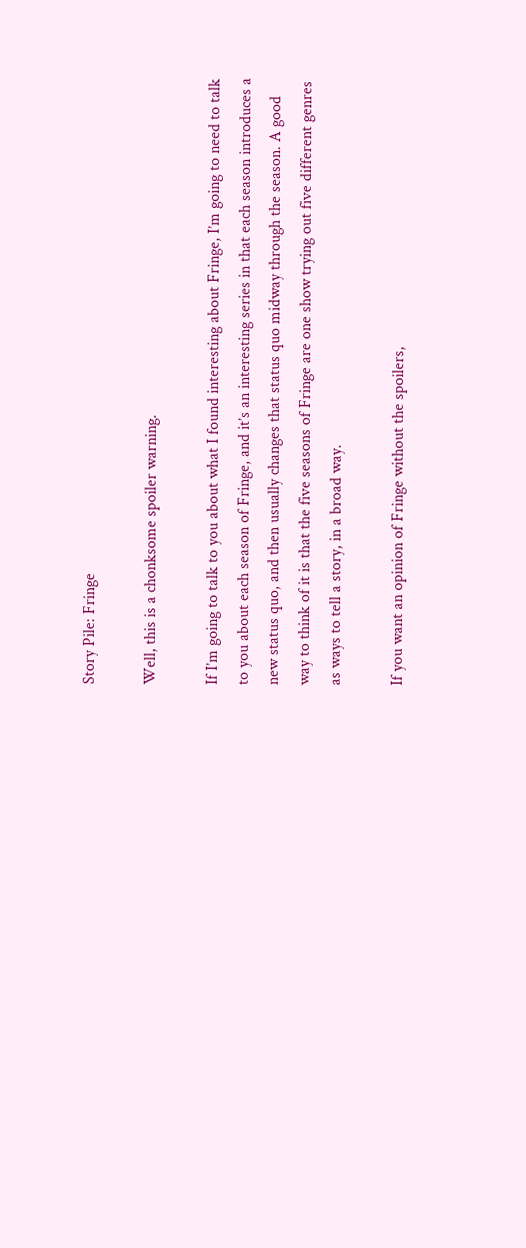Story Pile: Fringe

Well, this is a chonksome spoiler warning.

If I’m going to talk to you about what I found interesting about Fringe, I’m going to need to talk to you about each season of Fringe, and it’s an interesting series in that each season introduces a new status quo, and then usually changes that status quo midway through the season. A good way to think of it is that the five seasons of Fringe are one show trying out five different genres as ways to tell a story, in a broad way.

If you want an opinion of Fringe without the spoilers,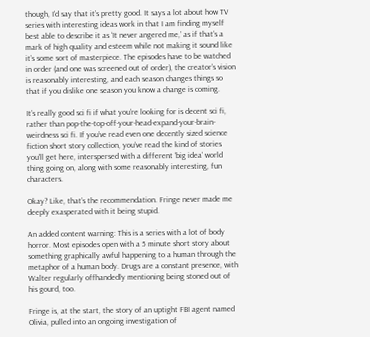though, I’d say that it’s pretty good. It says a lot about how TV series with interesting ideas work in that I am finding myself best able to describe it as ‘It never angered me,’ as if that’s a mark of high quality and esteem while not making it sound like it’s some sort of masterpiece. The episodes have to be watched in order (and one was screened out of order), the creator’s vision is reasonably interesting, and each season changes things so that if you dislike one season you know a change is coming.

It’s really good sci fi if what you’re looking for is decent sci fi, rather than pop-the-top-off-your-head-expand-your-brain-weirdness sci fi. If you’ve read even one decently sized science fiction short story collection, you’ve read the kind of stories you’ll get here, interspersed with a different ‘big idea’ world thing going on, along with some reasonably interesting, fun characters.

Okay? Like, that’s the recommendation. Fringe never made me deeply exasperated with it being stupid.

An added content warning: This is a series with a lot of body horror. Most episodes open with a 5 minute short story about something graphically awful happening to a human through the metaphor of a human body. Drugs are a constant presence, with Walter regularly offhandedly mentioning being stoned out of his gourd, too.

Fringe is, at the start, the story of an uptight FBI agent named Olivia, pulled into an ongoing investigation of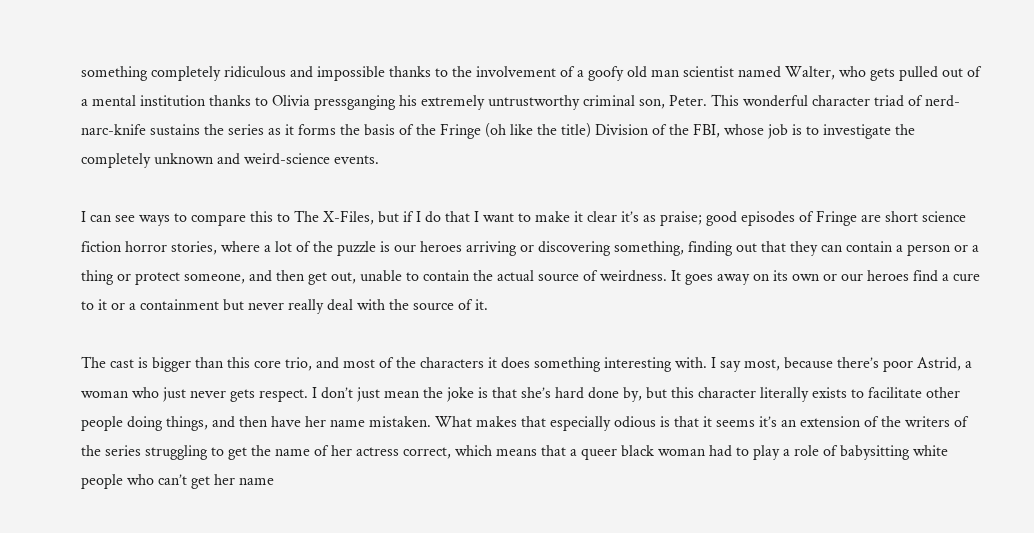something completely ridiculous and impossible thanks to the involvement of a goofy old man scientist named Walter, who gets pulled out of a mental institution thanks to Olivia pressganging his extremely untrustworthy criminal son, Peter. This wonderful character triad of nerd-narc-knife sustains the series as it forms the basis of the Fringe (oh like the title) Division of the FBI, whose job is to investigate the completely unknown and weird-science events.

I can see ways to compare this to The X-Files, but if I do that I want to make it clear it’s as praise; good episodes of Fringe are short science fiction horror stories, where a lot of the puzzle is our heroes arriving or discovering something, finding out that they can contain a person or a thing or protect someone, and then get out, unable to contain the actual source of weirdness. It goes away on its own or our heroes find a cure to it or a containment but never really deal with the source of it.

The cast is bigger than this core trio, and most of the characters it does something interesting with. I say most, because there’s poor Astrid, a woman who just never gets respect. I don’t just mean the joke is that she’s hard done by, but this character literally exists to facilitate other people doing things, and then have her name mistaken. What makes that especially odious is that it seems it’s an extension of the writers of the series struggling to get the name of her actress correct, which means that a queer black woman had to play a role of babysitting white people who can’t get her name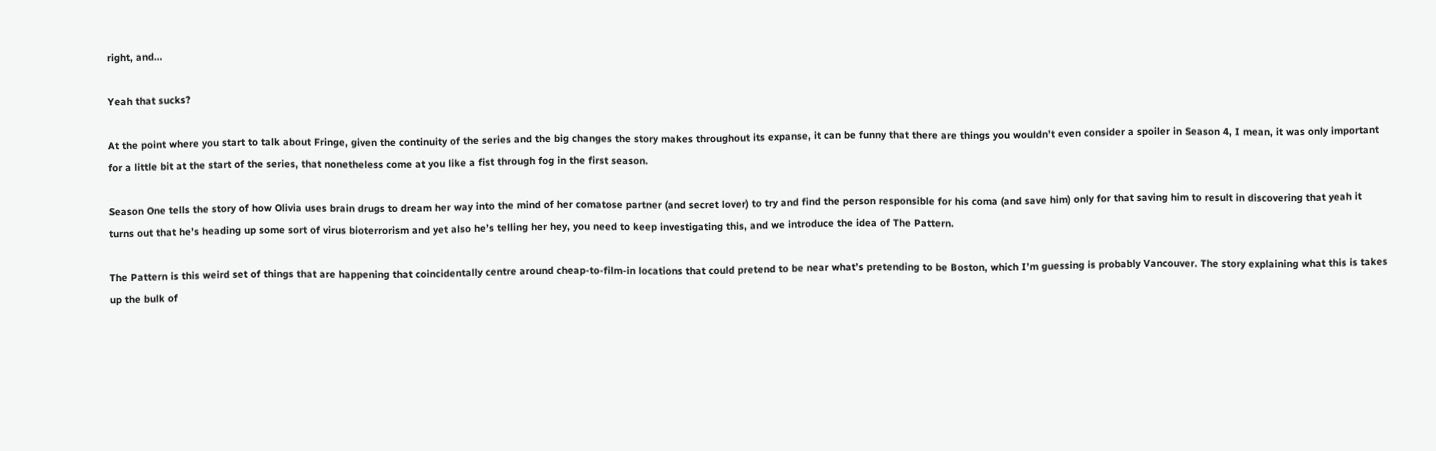right, and…

Yeah that sucks?

At the point where you start to talk about Fringe, given the continuity of the series and the big changes the story makes throughout its expanse, it can be funny that there are things you wouldn’t even consider a spoiler in Season 4, I mean, it was only important for a little bit at the start of the series, that nonetheless come at you like a fist through fog in the first season.

Season One tells the story of how Olivia uses brain drugs to dream her way into the mind of her comatose partner (and secret lover) to try and find the person responsible for his coma (and save him) only for that saving him to result in discovering that yeah it turns out that he’s heading up some sort of virus bioterrorism and yet also he’s telling her hey, you need to keep investigating this, and we introduce the idea of The Pattern.

The Pattern is this weird set of things that are happening that coincidentally centre around cheap-to-film-in locations that could pretend to be near what’s pretending to be Boston, which I’m guessing is probably Vancouver. The story explaining what this is takes up the bulk of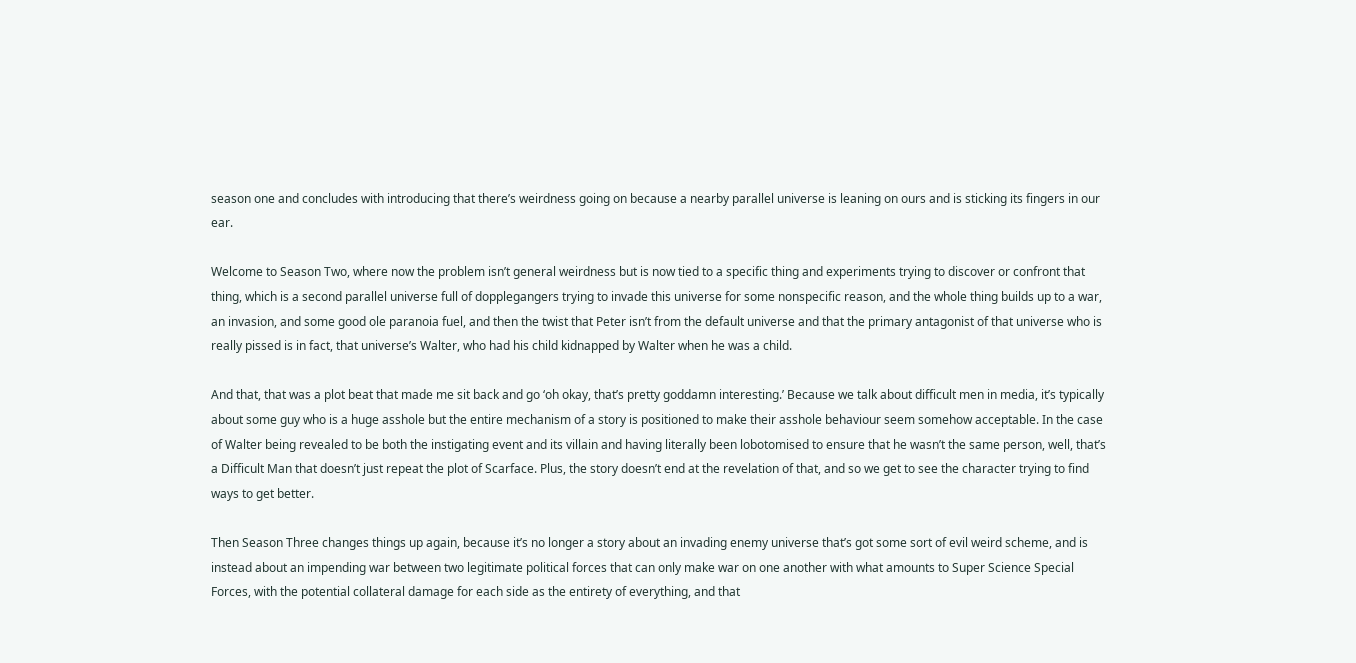season one and concludes with introducing that there’s weirdness going on because a nearby parallel universe is leaning on ours and is sticking its fingers in our ear.

Welcome to Season Two, where now the problem isn’t general weirdness but is now tied to a specific thing and experiments trying to discover or confront that thing, which is a second parallel universe full of dopplegangers trying to invade this universe for some nonspecific reason, and the whole thing builds up to a war, an invasion, and some good ole paranoia fuel, and then the twist that Peter isn’t from the default universe and that the primary antagonist of that universe who is really pissed is in fact, that universe’s Walter, who had his child kidnapped by Walter when he was a child.

And that, that was a plot beat that made me sit back and go ‘oh okay, that’s pretty goddamn interesting.’ Because we talk about difficult men in media, it’s typically about some guy who is a huge asshole but the entire mechanism of a story is positioned to make their asshole behaviour seem somehow acceptable. In the case of Walter being revealed to be both the instigating event and its villain and having literally been lobotomised to ensure that he wasn’t the same person, well, that’s a Difficult Man that doesn’t just repeat the plot of Scarface. Plus, the story doesn’t end at the revelation of that, and so we get to see the character trying to find ways to get better.

Then Season Three changes things up again, because it’s no longer a story about an invading enemy universe that’s got some sort of evil weird scheme, and is instead about an impending war between two legitimate political forces that can only make war on one another with what amounts to Super Science Special Forces, with the potential collateral damage for each side as the entirety of everything, and that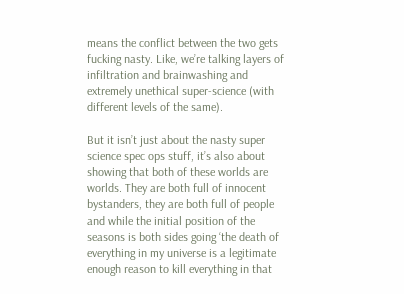means the conflict between the two gets fucking nasty. Like, we’re talking layers of infiltration and brainwashing and extremely unethical super-science (with different levels of the same).

But it isn’t just about the nasty super science spec ops stuff, it’s also about showing that both of these worlds are worlds. They are both full of innocent bystanders, they are both full of people and while the initial position of the seasons is both sides going ‘the death of everything in my universe is a legitimate enough reason to kill everything in that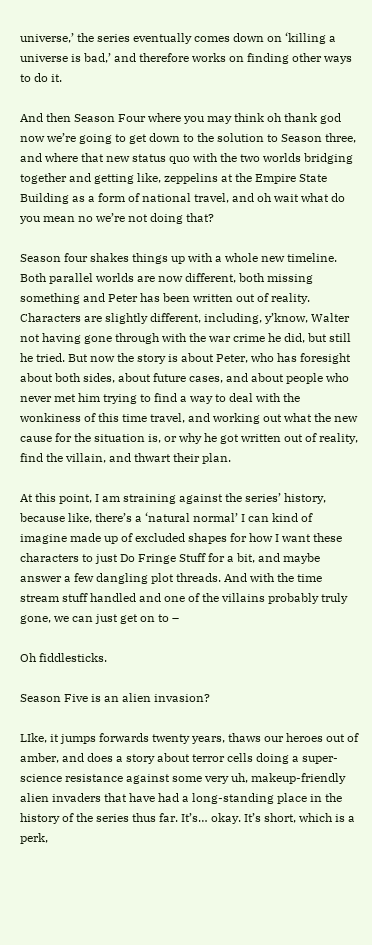universe,’ the series eventually comes down on ‘killing a universe is bad,’ and therefore works on finding other ways to do it.

And then Season Four where you may think oh thank god now we’re going to get down to the solution to Season three, and where that new status quo with the two worlds bridging together and getting like, zeppelins at the Empire State Building as a form of national travel, and oh wait what do you mean no we’re not doing that?

Season four shakes things up with a whole new timeline. Both parallel worlds are now different, both missing something and Peter has been written out of reality. Characters are slightly different, including, y’know, Walter not having gone through with the war crime he did, but still he tried. But now the story is about Peter, who has foresight about both sides, about future cases, and about people who never met him trying to find a way to deal with the wonkiness of this time travel, and working out what the new cause for the situation is, or why he got written out of reality, find the villain, and thwart their plan.

At this point, I am straining against the series’ history, because like, there’s a ‘natural normal’ I can kind of imagine made up of excluded shapes for how I want these characters to just Do Fringe Stuff for a bit, and maybe answer a few dangling plot threads. And with the time stream stuff handled and one of the villains probably truly gone, we can just get on to –

Oh fiddlesticks.

Season Five is an alien invasion?

LIke, it jumps forwards twenty years, thaws our heroes out of amber, and does a story about terror cells doing a super-science resistance against some very uh, makeup-friendly alien invaders that have had a long-standing place in the history of the series thus far. It’s… okay. It’s short, which is a perk,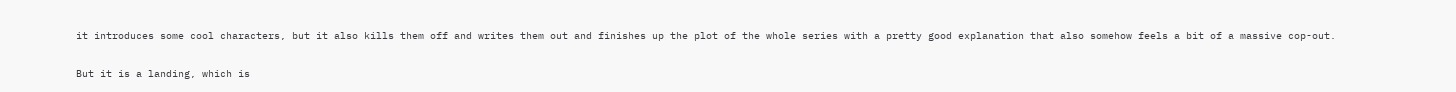it introduces some cool characters, but it also kills them off and writes them out and finishes up the plot of the whole series with a pretty good explanation that also somehow feels a bit of a massive cop-out.

But it is a landing, which is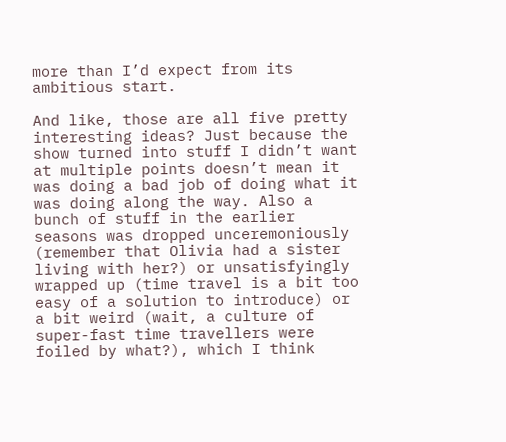more than I’d expect from its ambitious start.

And like, those are all five pretty interesting ideas? Just because the show turned into stuff I didn’t want at multiple points doesn’t mean it was doing a bad job of doing what it was doing along the way. Also a bunch of stuff in the earlier seasons was dropped unceremoniously (remember that Olivia had a sister living with her?) or unsatisfyingly wrapped up (time travel is a bit too easy of a solution to introduce) or a bit weird (wait, a culture of super-fast time travellers were foiled by what?), which I think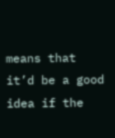means that it’d be a good idea if the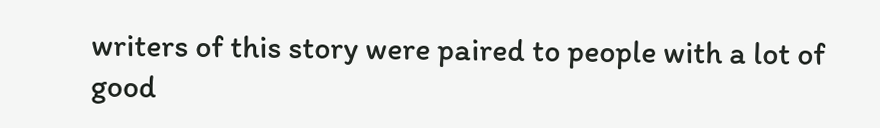writers of this story were paired to people with a lot of good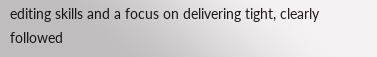editing skills and a focus on delivering tight, clearly followed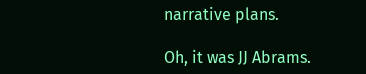narrative plans.

Oh, it was JJ Abrams.